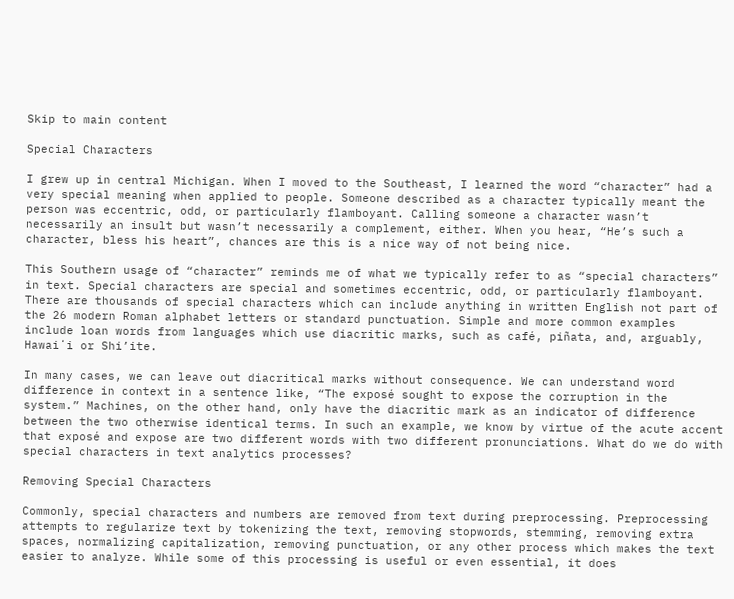Skip to main content

Special Characters

I grew up in central Michigan. When I moved to the Southeast, I learned the word “character” had a very special meaning when applied to people. Someone described as a character typically meant the person was eccentric, odd, or particularly flamboyant. Calling someone a character wasn’t necessarily an insult but wasn’t necessarily a complement, either. When you hear, “He’s such a character, bless his heart”, chances are this is a nice way of not being nice.

This Southern usage of “character” reminds me of what we typically refer to as “special characters” in text. Special characters are special and sometimes eccentric, odd, or particularly flamboyant. There are thousands of special characters which can include anything in written English not part of the 26 modern Roman alphabet letters or standard punctuation. Simple and more common examples include loan words from languages which use diacritic marks, such as café, piñata, and, arguably, Hawaiʻi or Shi’ite.

In many cases, we can leave out diacritical marks without consequence. We can understand word difference in context in a sentence like, “The exposé sought to expose the corruption in the system.” Machines, on the other hand, only have the diacritic mark as an indicator of difference between the two otherwise identical terms. In such an example, we know by virtue of the acute accent that exposé and expose are two different words with two different pronunciations. What do we do with special characters in text analytics processes?

Removing Special Characters

Commonly, special characters and numbers are removed from text during preprocessing. Preprocessing attempts to regularize text by tokenizing the text, removing stopwords, stemming, removing extra spaces, normalizing capitalization, removing punctuation, or any other process which makes the text easier to analyze. While some of this processing is useful or even essential, it does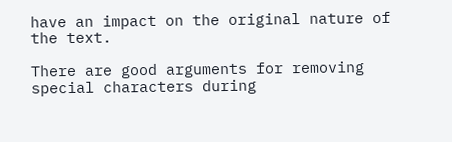have an impact on the original nature of the text.

There are good arguments for removing special characters during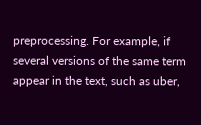preprocessing. For example, if several versions of the same term appear in the text, such as uber,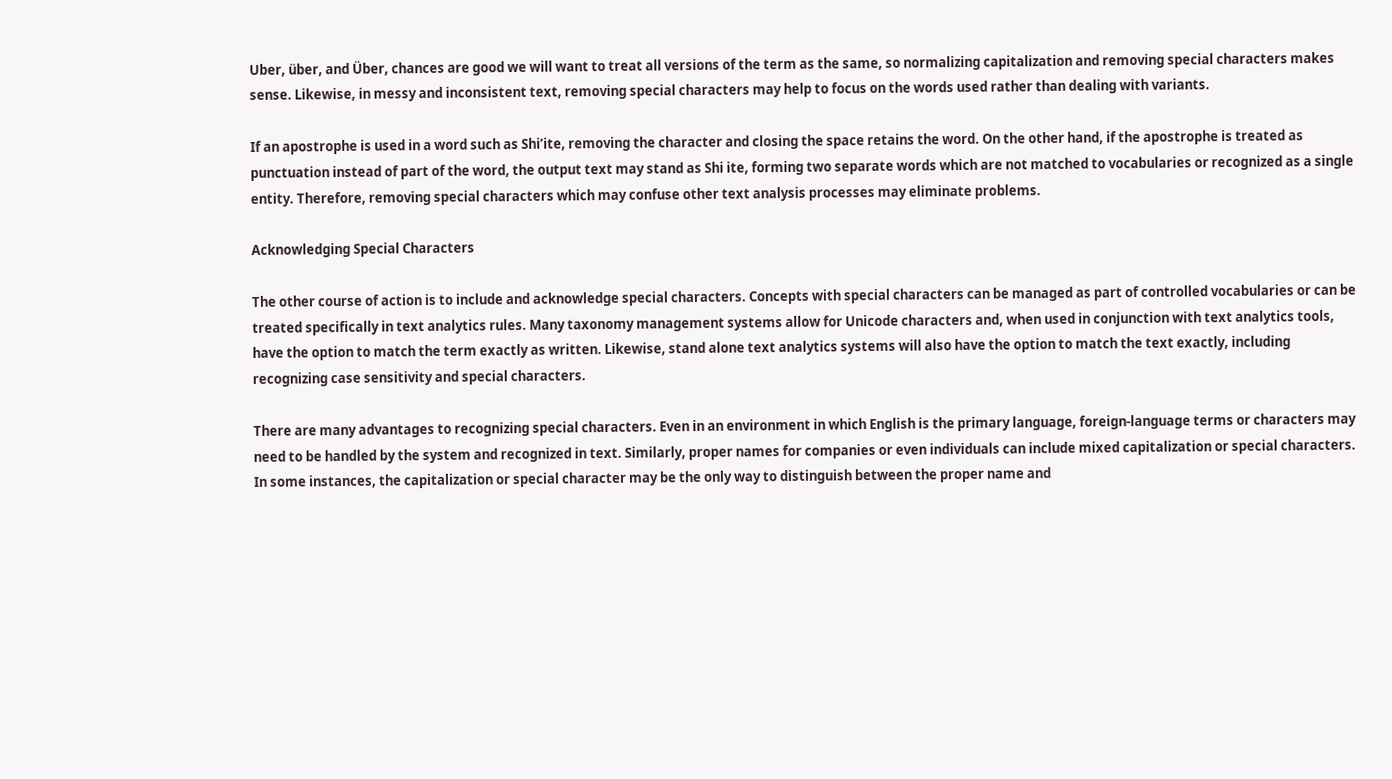Uber, über, and Über, chances are good we will want to treat all versions of the term as the same, so normalizing capitalization and removing special characters makes sense. Likewise, in messy and inconsistent text, removing special characters may help to focus on the words used rather than dealing with variants.

If an apostrophe is used in a word such as Shi’ite, removing the character and closing the space retains the word. On the other hand, if the apostrophe is treated as punctuation instead of part of the word, the output text may stand as Shi ite, forming two separate words which are not matched to vocabularies or recognized as a single entity. Therefore, removing special characters which may confuse other text analysis processes may eliminate problems.

Acknowledging Special Characters

The other course of action is to include and acknowledge special characters. Concepts with special characters can be managed as part of controlled vocabularies or can be treated specifically in text analytics rules. Many taxonomy management systems allow for Unicode characters and, when used in conjunction with text analytics tools, have the option to match the term exactly as written. Likewise, stand alone text analytics systems will also have the option to match the text exactly, including recognizing case sensitivity and special characters.

There are many advantages to recognizing special characters. Even in an environment in which English is the primary language, foreign-language terms or characters may need to be handled by the system and recognized in text. Similarly, proper names for companies or even individuals can include mixed capitalization or special characters. In some instances, the capitalization or special character may be the only way to distinguish between the proper name and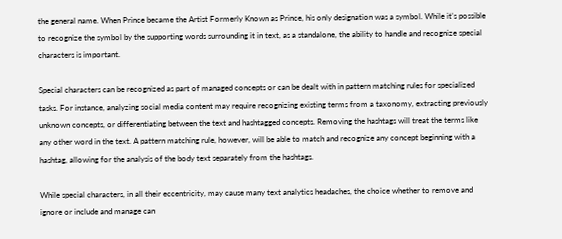the general name. When Prince became the Artist Formerly Known as Prince, his only designation was a symbol. While it’s possible to recognize the symbol by the supporting words surrounding it in text, as a standalone, the ability to handle and recognize special characters is important.

Special characters can be recognized as part of managed concepts or can be dealt with in pattern matching rules for specialized tasks. For instance, analyzing social media content may require recognizing existing terms from a taxonomy, extracting previously unknown concepts, or differentiating between the text and hashtagged concepts. Removing the hashtags will treat the terms like any other word in the text. A pattern matching rule, however, will be able to match and recognize any concept beginning with a hashtag, allowing for the analysis of the body text separately from the hashtags.

While special characters, in all their eccentricity, may cause many text analytics headaches, the choice whether to remove and ignore or include and manage can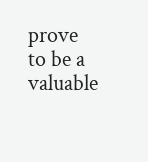prove to be a valuable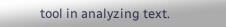tool in analyzing text.